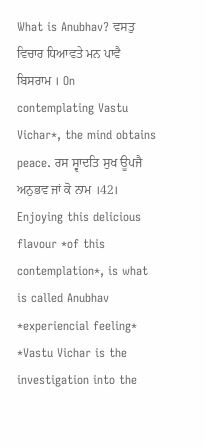What is Anubhav? ਵਸਤੁ ਵਿਚਾਰ ਧਿਆਵਤੇ ਮਨ ਪਾਵੈ ਬਿਸਰਾਮ । On contemplating Vastu Vichar*, the mind obtains peace. ਰਸ ਸ੍ਵਾਦਤਿ ਸੁਖ ਊਪਜੈ ਅਨੁਭਵ ਜਾਂ ਕੋ ਨਾਮ ।42। Enjoying this delicious flavour *of this contemplation*, is what is called Anubhav *experiencial feeling* *Vastu Vichar is the investigation into the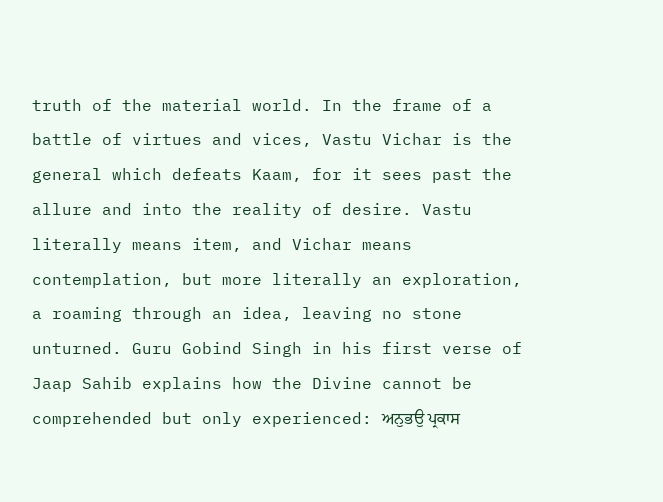truth of the material world. In the frame of a battle of virtues and vices, Vastu Vichar is the general which defeats Kaam, for it sees past the allure and into the reality of desire. Vastu literally means item, and Vichar means contemplation, but more literally an exploration, a roaming through an idea, leaving no stone unturned. Guru Gobind Singh in his first verse of Jaap Sahib explains how the Divine cannot be comprehended but only experienced: ਅਨੁਭਉ ਪ੍ਰਕਾਸ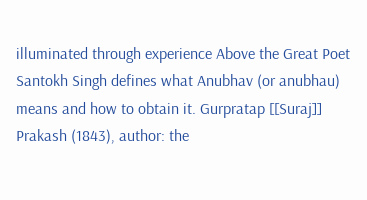illuminated through experience Above the Great Poet Santokh Singh defines what Anubhav (or anubhau) means and how to obtain it. Gurpratap [[Suraj]] Prakash (1843), author: the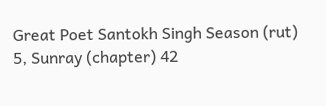Great Poet Santokh Singh Season (rut) 5, Sunray (chapter) 42